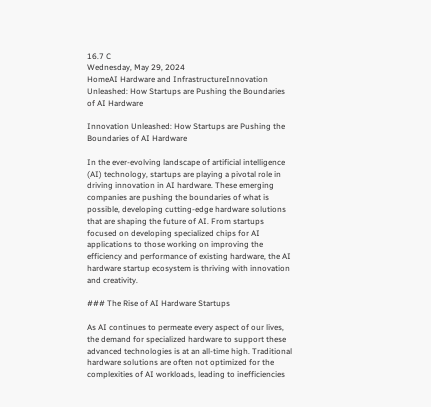16.7 C
Wednesday, May 29, 2024
HomeAI Hardware and InfrastructureInnovation Unleashed: How Startups are Pushing the Boundaries of AI Hardware

Innovation Unleashed: How Startups are Pushing the Boundaries of AI Hardware

In the ever-evolving landscape of artificial intelligence (AI) technology, startups are playing a pivotal role in driving innovation in AI hardware. These emerging companies are pushing the boundaries of what is possible, developing cutting-edge hardware solutions that are shaping the future of AI. From startups focused on developing specialized chips for AI applications to those working on improving the efficiency and performance of existing hardware, the AI hardware startup ecosystem is thriving with innovation and creativity.

### The Rise of AI Hardware Startups

As AI continues to permeate every aspect of our lives, the demand for specialized hardware to support these advanced technologies is at an all-time high. Traditional hardware solutions are often not optimized for the complexities of AI workloads, leading to inefficiencies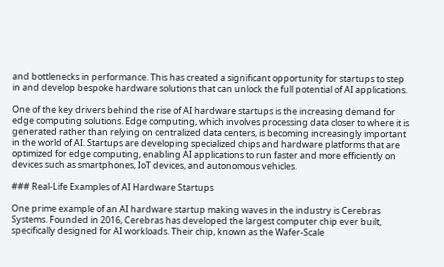and bottlenecks in performance. This has created a significant opportunity for startups to step in and develop bespoke hardware solutions that can unlock the full potential of AI applications.

One of the key drivers behind the rise of AI hardware startups is the increasing demand for edge computing solutions. Edge computing, which involves processing data closer to where it is generated rather than relying on centralized data centers, is becoming increasingly important in the world of AI. Startups are developing specialized chips and hardware platforms that are optimized for edge computing, enabling AI applications to run faster and more efficiently on devices such as smartphones, IoT devices, and autonomous vehicles.

### Real-Life Examples of AI Hardware Startups

One prime example of an AI hardware startup making waves in the industry is Cerebras Systems. Founded in 2016, Cerebras has developed the largest computer chip ever built, specifically designed for AI workloads. Their chip, known as the Wafer-Scale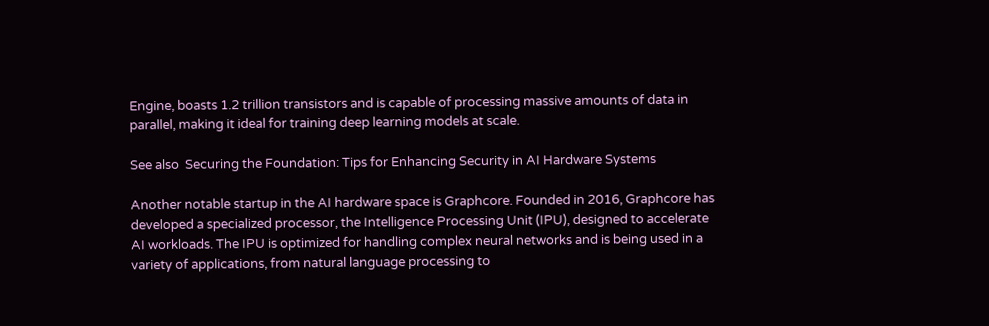Engine, boasts 1.2 trillion transistors and is capable of processing massive amounts of data in parallel, making it ideal for training deep learning models at scale.

See also  Securing the Foundation: Tips for Enhancing Security in AI Hardware Systems

Another notable startup in the AI hardware space is Graphcore. Founded in 2016, Graphcore has developed a specialized processor, the Intelligence Processing Unit (IPU), designed to accelerate AI workloads. The IPU is optimized for handling complex neural networks and is being used in a variety of applications, from natural language processing to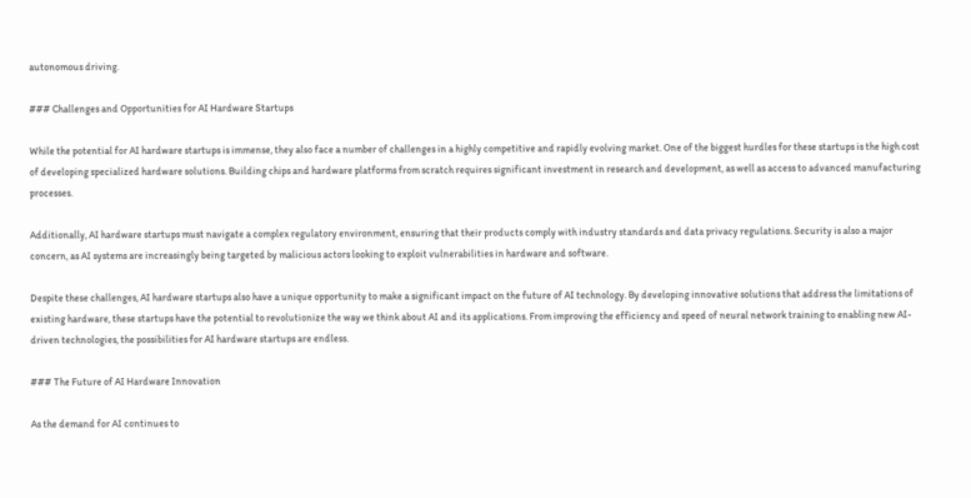autonomous driving.

### Challenges and Opportunities for AI Hardware Startups

While the potential for AI hardware startups is immense, they also face a number of challenges in a highly competitive and rapidly evolving market. One of the biggest hurdles for these startups is the high cost of developing specialized hardware solutions. Building chips and hardware platforms from scratch requires significant investment in research and development, as well as access to advanced manufacturing processes.

Additionally, AI hardware startups must navigate a complex regulatory environment, ensuring that their products comply with industry standards and data privacy regulations. Security is also a major concern, as AI systems are increasingly being targeted by malicious actors looking to exploit vulnerabilities in hardware and software.

Despite these challenges, AI hardware startups also have a unique opportunity to make a significant impact on the future of AI technology. By developing innovative solutions that address the limitations of existing hardware, these startups have the potential to revolutionize the way we think about AI and its applications. From improving the efficiency and speed of neural network training to enabling new AI-driven technologies, the possibilities for AI hardware startups are endless.

### The Future of AI Hardware Innovation

As the demand for AI continues to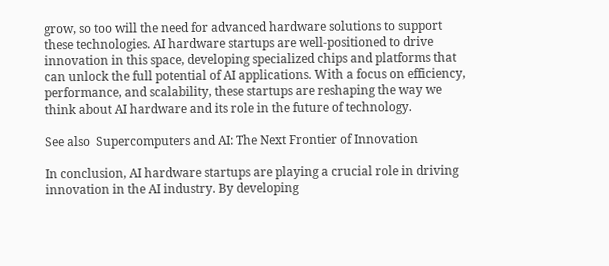grow, so too will the need for advanced hardware solutions to support these technologies. AI hardware startups are well-positioned to drive innovation in this space, developing specialized chips and platforms that can unlock the full potential of AI applications. With a focus on efficiency, performance, and scalability, these startups are reshaping the way we think about AI hardware and its role in the future of technology.

See also  Supercomputers and AI: The Next Frontier of Innovation

In conclusion, AI hardware startups are playing a crucial role in driving innovation in the AI industry. By developing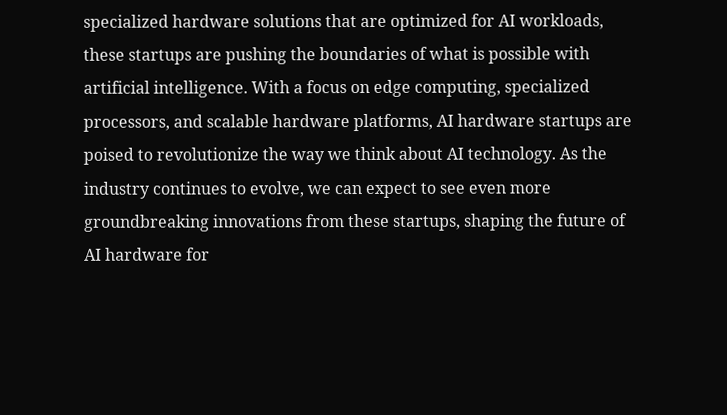specialized hardware solutions that are optimized for AI workloads, these startups are pushing the boundaries of what is possible with artificial intelligence. With a focus on edge computing, specialized processors, and scalable hardware platforms, AI hardware startups are poised to revolutionize the way we think about AI technology. As the industry continues to evolve, we can expect to see even more groundbreaking innovations from these startups, shaping the future of AI hardware for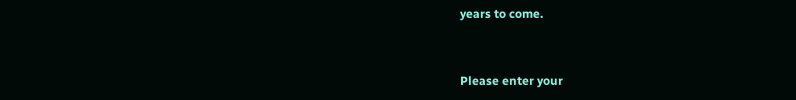years to come.


Please enter your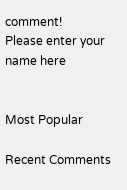comment!
Please enter your name here


Most Popular

Recent Comments